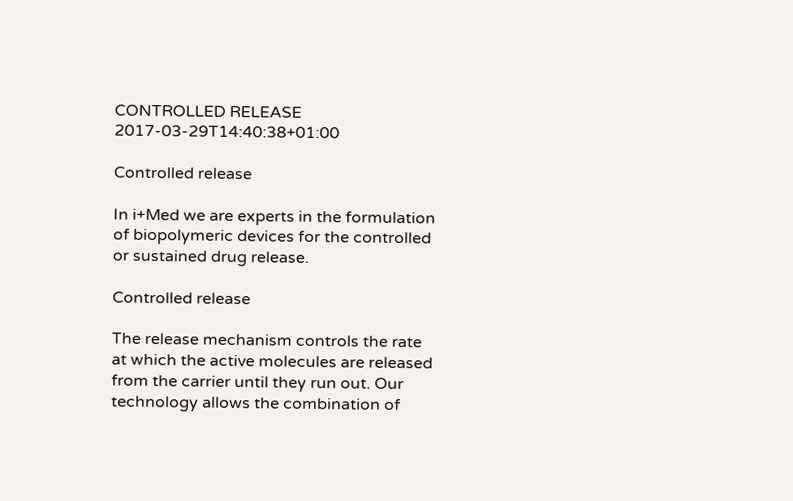CONTROLLED RELEASE 2017-03-29T14:40:38+01:00

Controlled release

In i+Med we are experts in the formulation of biopolymeric devices for the controlled or sustained drug release.

Controlled release

The release mechanism controls the rate at which the active molecules are released from the carrier until they run out. Our technology allows the combination of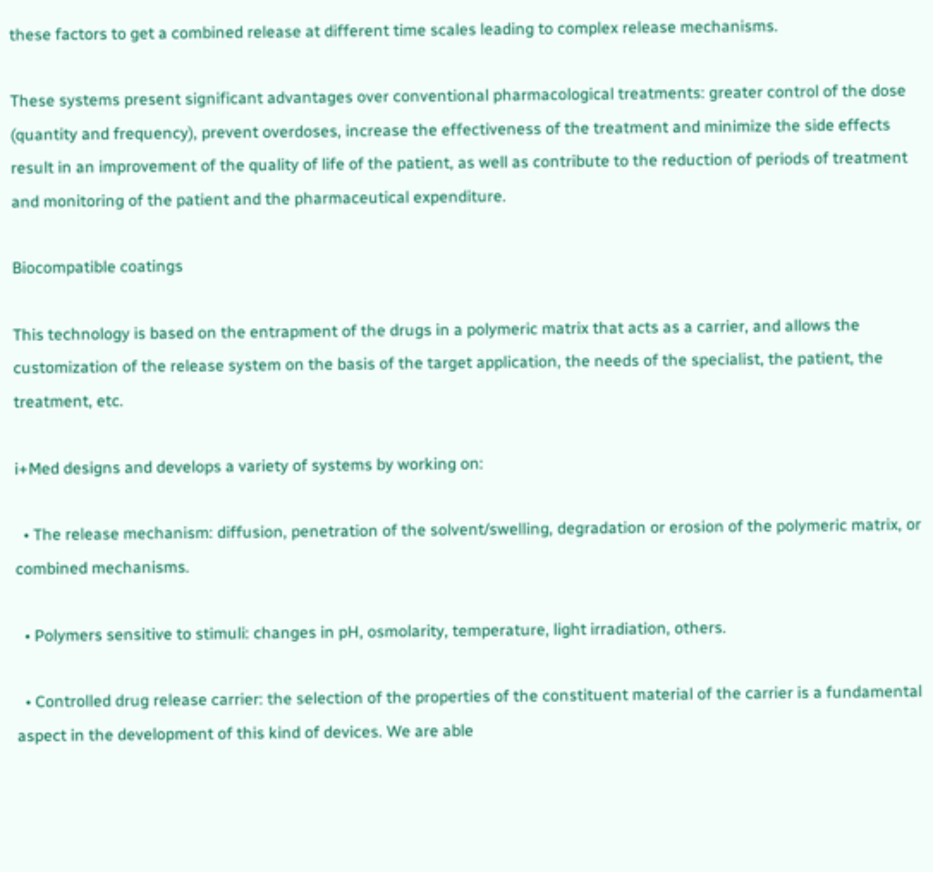these factors to get a combined release at different time scales leading to complex release mechanisms.

These systems present significant advantages over conventional pharmacological treatments: greater control of the dose (quantity and frequency), prevent overdoses, increase the effectiveness of the treatment and minimize the side effects result in an improvement of the quality of life of the patient, as well as contribute to the reduction of periods of treatment and monitoring of the patient and the pharmaceutical expenditure.

Biocompatible coatings

This technology is based on the entrapment of the drugs in a polymeric matrix that acts as a carrier, and allows the customization of the release system on the basis of the target application, the needs of the specialist, the patient, the treatment, etc.

i+Med designs and develops a variety of systems by working on:

  • The release mechanism: diffusion, penetration of the solvent/swelling, degradation or erosion of the polymeric matrix, or combined mechanisms.

  • Polymers sensitive to stimuli: changes in pH, osmolarity, temperature, light irradiation, others.

  • Controlled drug release carrier: the selection of the properties of the constituent material of the carrier is a fundamental aspect in the development of this kind of devices. We are able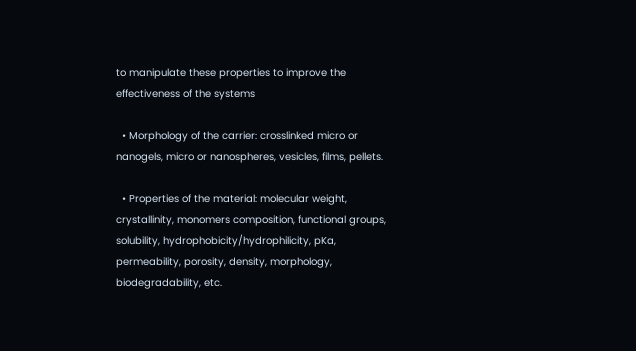to manipulate these properties to improve the effectiveness of the systems

  • Morphology of the carrier: crosslinked micro or nanogels, micro or nanospheres, vesicles, films, pellets.

  • Properties of the material: molecular weight, crystallinity, monomers composition, functional groups, solubility, hydrophobicity/hydrophilicity, pKa, permeability, porosity, density, morphology, biodegradability, etc.